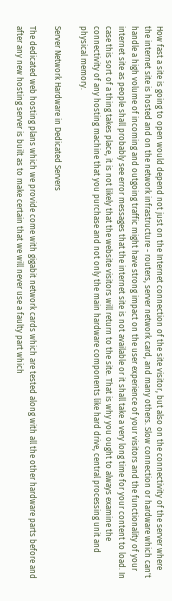How fast a site is going to open would depend not just on the Internet connection of the site visitor, but also on the connectivity of the server where the internet site is hosted and on the network infrastructure - routers, server network card, and many others. Slow connection or hardware which can't handle a high volume of incoming and outgoing traffic might have strong impact on the user experience of your visitors and the functionality of your internet site as people shall probably see error messages that the internet site is not available or it shall take a very long time for your content to load. In case this sort of a thing takes place, it is not likely that the website visitors will return to the site. That is why you ought to always examine the connectivity of any hosting machine that you purchase and not only the main hardware components like hard drive, central processing unit and physical memory.

Server Network Hardware in Dedicated Servers

The dedicated web hosting plans which we provide come with gigabit network cards which are tested along with all the other hardware parts before and after any new hosting server is built as to make certain that we will never use a faulty part which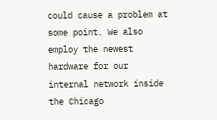could cause a problem at some point. We also employ the newest hardware for our internal network inside the Chicago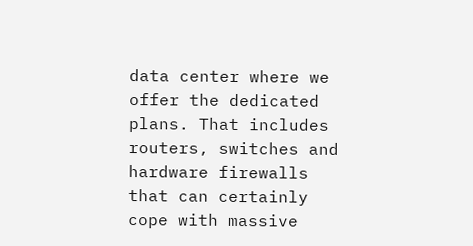data center where we offer the dedicated plans. That includes routers, switches and hardware firewalls that can certainly cope with massive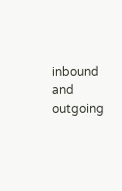inbound and outgoing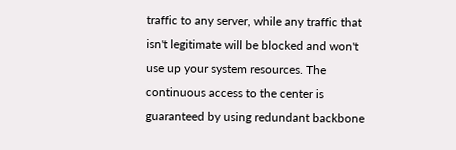traffic to any server, while any traffic that isn't legitimate will be blocked and won't use up your system resources. The continuous access to the center is guaranteed by using redundant backbone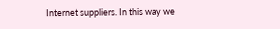Internet suppliers. In this way we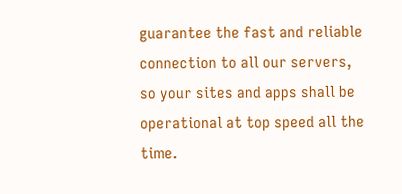guarantee the fast and reliable connection to all our servers, so your sites and apps shall be operational at top speed all the time.